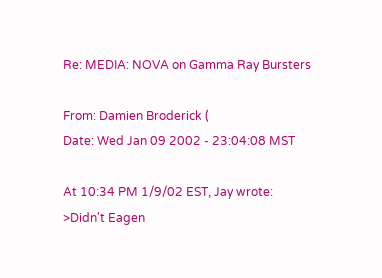Re: MEDIA: NOVA on Gamma Ray Bursters

From: Damien Broderick (
Date: Wed Jan 09 2002 - 23:04:08 MST

At 10:34 PM 1/9/02 EST, Jay wrote:
>Didn't Eagen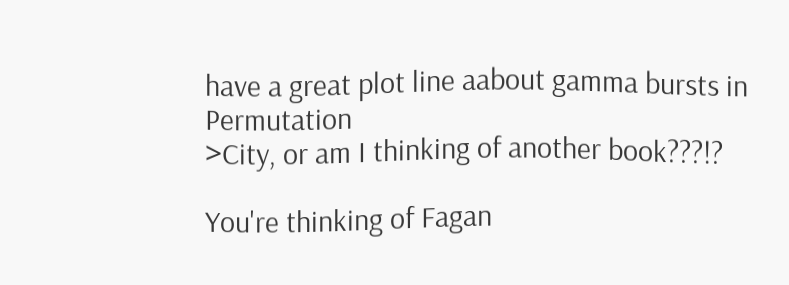have a great plot line aabout gamma bursts in Permutation
>City, or am I thinking of another book???!?

You're thinking of Fagan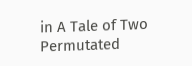in A Tale of Two Permutated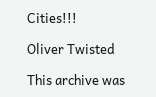Cities!!!

Oliver Twisted

This archive was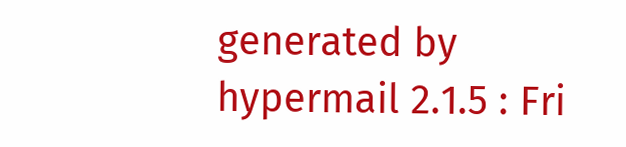generated by hypermail 2.1.5 : Fri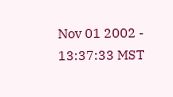Nov 01 2002 - 13:37:33 MST